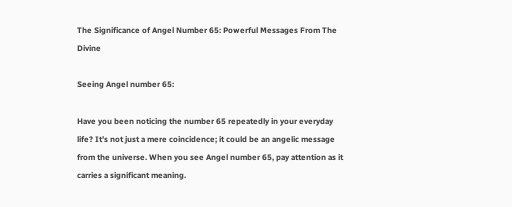The Significance of Angel Number 65: Powerful Messages From The Divine

Seeing Angel number 65:

Have you been noticing the number 65 repeatedly in your everyday life? It’s not just a mere coincidence; it could be an angelic message from the universe. When you see Angel number 65, pay attention as it carries a significant meaning.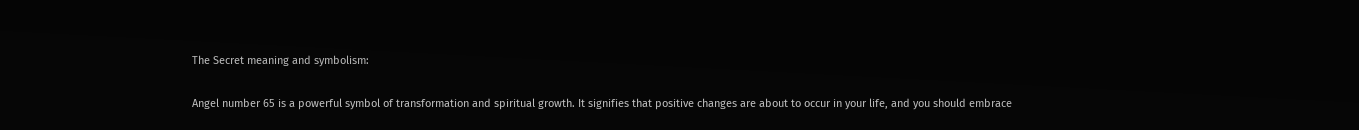The Secret meaning and symbolism:

Angel number 65 is a powerful symbol of transformation and spiritual growth. It signifies that positive changes are about to occur in your life, and you should embrace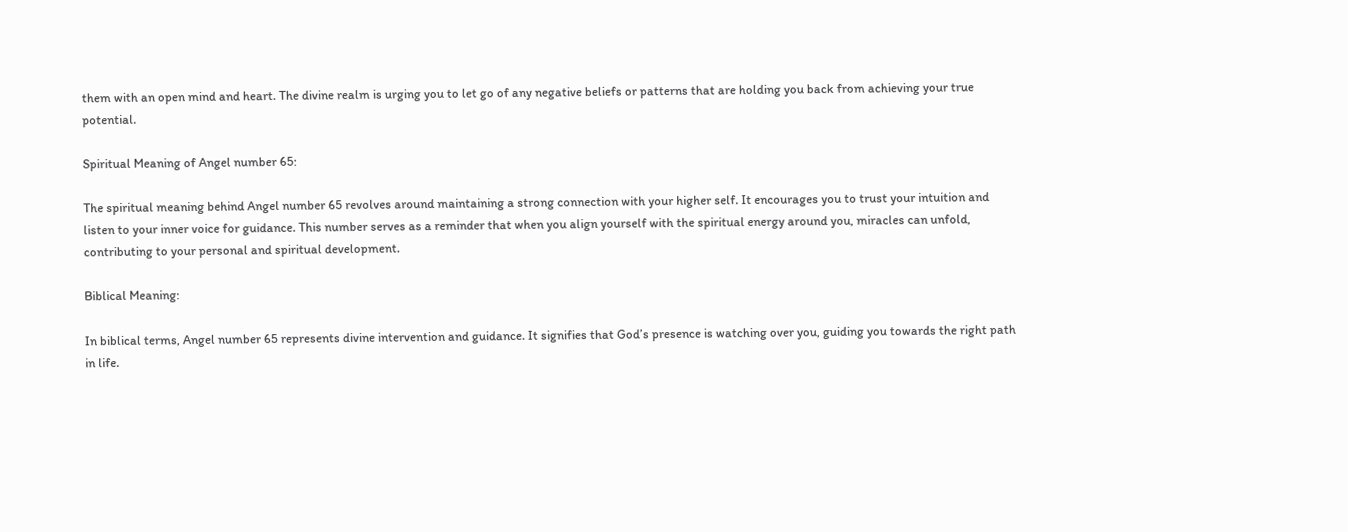them with an open mind and heart. The divine realm is urging you to let go of any negative beliefs or patterns that are holding you back from achieving your true potential.

Spiritual Meaning of Angel number 65:

The spiritual meaning behind Angel number 65 revolves around maintaining a strong connection with your higher self. It encourages you to trust your intuition and listen to your inner voice for guidance. This number serves as a reminder that when you align yourself with the spiritual energy around you, miracles can unfold, contributing to your personal and spiritual development.

Biblical Meaning:

In biblical terms, Angel number 65 represents divine intervention and guidance. It signifies that God’s presence is watching over you, guiding you towards the right path in life.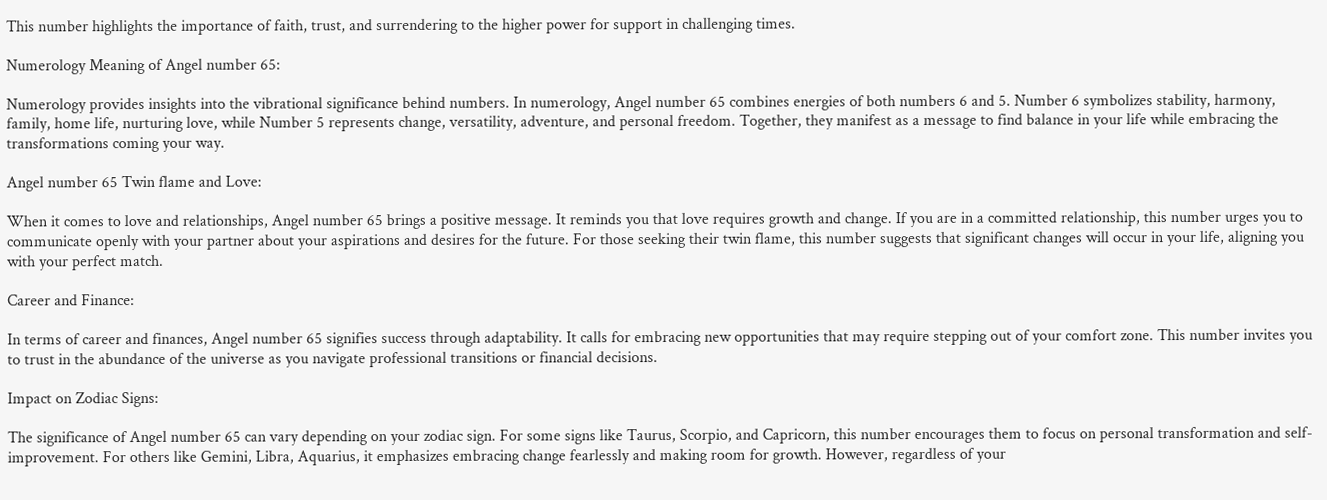This number highlights the importance of faith, trust, and surrendering to the higher power for support in challenging times.

Numerology Meaning of Angel number 65:

Numerology provides insights into the vibrational significance behind numbers. In numerology, Angel number 65 combines energies of both numbers 6 and 5. Number 6 symbolizes stability, harmony, family, home life, nurturing love, while Number 5 represents change, versatility, adventure, and personal freedom. Together, they manifest as a message to find balance in your life while embracing the transformations coming your way.

Angel number 65 Twin flame and Love:

When it comes to love and relationships, Angel number 65 brings a positive message. It reminds you that love requires growth and change. If you are in a committed relationship, this number urges you to communicate openly with your partner about your aspirations and desires for the future. For those seeking their twin flame, this number suggests that significant changes will occur in your life, aligning you with your perfect match.

Career and Finance:

In terms of career and finances, Angel number 65 signifies success through adaptability. It calls for embracing new opportunities that may require stepping out of your comfort zone. This number invites you to trust in the abundance of the universe as you navigate professional transitions or financial decisions.

Impact on Zodiac Signs:

The significance of Angel number 65 can vary depending on your zodiac sign. For some signs like Taurus, Scorpio, and Capricorn, this number encourages them to focus on personal transformation and self-improvement. For others like Gemini, Libra, Aquarius, it emphasizes embracing change fearlessly and making room for growth. However, regardless of your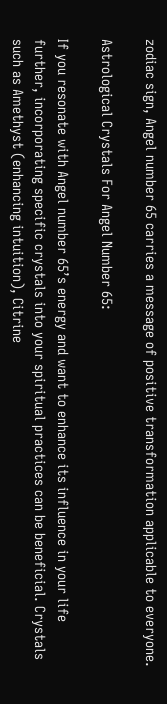zodiac sign, Angel number 65 carries a message of positive transformation applicable to everyone.

Astrological Crystals For Angel Number 65:

If you resonate with Angel number 65’s energy and want to enhance its influence in your life further, incorporating specific crystals into your spiritual practices can be beneficial. Crystals such as Amethyst (enhancing intuition), Citrine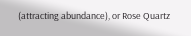(attracting abundance), or Rose Quartz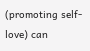(promoting self-love) can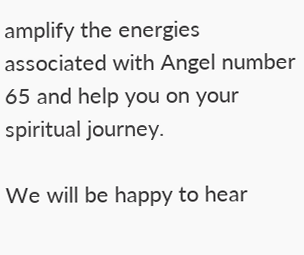amplify the energies associated with Angel number 65 and help you on your spiritual journey.

We will be happy to hear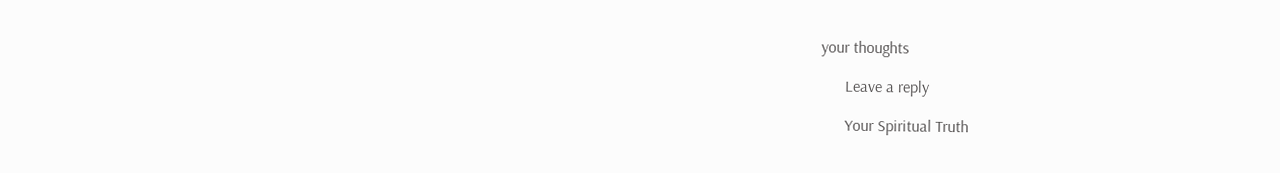your thoughts

      Leave a reply

      Your Spiritual Truth